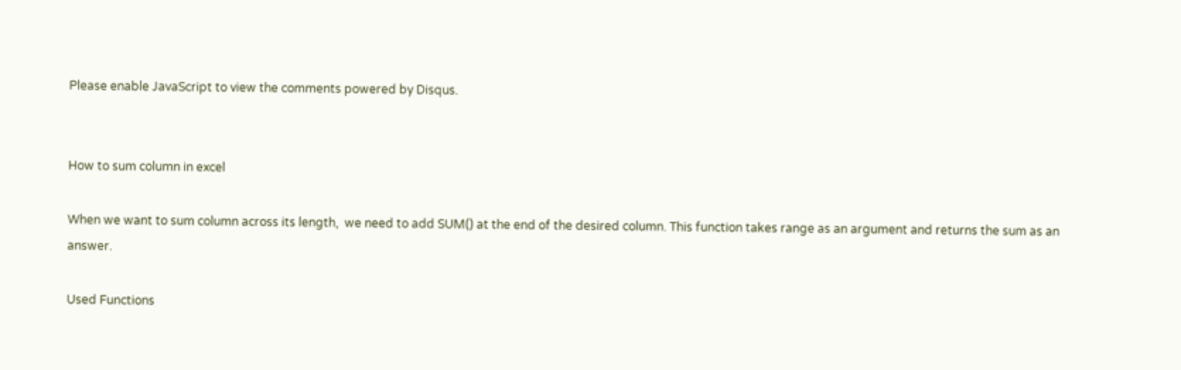Please enable JavaScript to view the comments powered by Disqus.


How to sum column in excel

When we want to sum column across its length,  we need to add SUM() at the end of the desired column. This function takes range as an argument and returns the sum as an answer.

Used Functions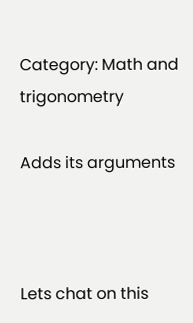Category: Math and trigonometry

Adds its arguments



Lets chat on this